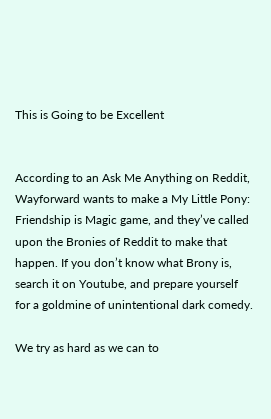This is Going to be Excellent


According to an Ask Me Anything on Reddit, Wayforward wants to make a My Little Pony: Friendship is Magic game, and they’ve called upon the Bronies of Reddit to make that happen. If you don’t know what Brony is, search it on Youtube, and prepare yourself for a goldmine of unintentional dark comedy.

We try as hard as we can to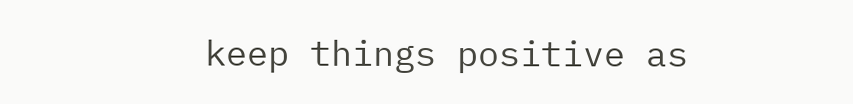keep things positive as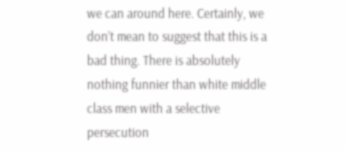we can around here. Certainly, we don’t mean to suggest that this is a bad thing. There is absolutely nothing funnier than white middle class men with a selective persecution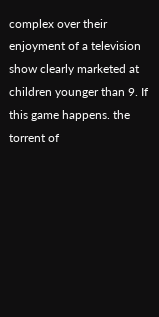complex over their enjoyment of a television show clearly marketed at children younger than 9. If this game happens. the torrent of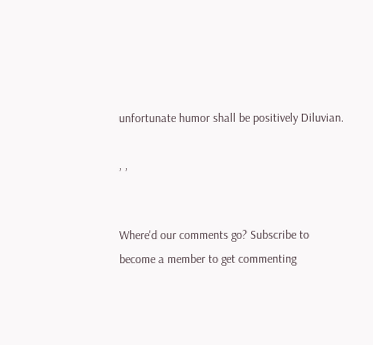unfortunate humor shall be positively Diluvian.

, ,


Where'd our comments go? Subscribe to become a member to get commenting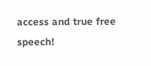access and true free speech!